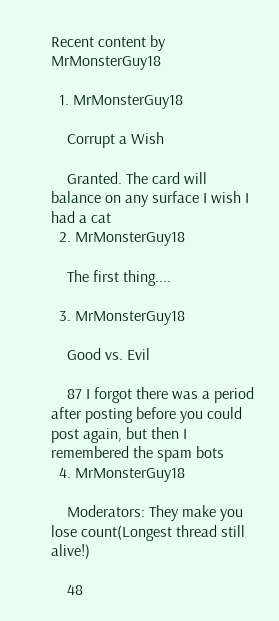Recent content by MrMonsterGuy18

  1. MrMonsterGuy18

    Corrupt a Wish

    Granted. The card will balance on any surface I wish I had a cat
  2. MrMonsterGuy18

    The first thing....

  3. MrMonsterGuy18

    Good vs. Evil

    87 I forgot there was a period after posting before you could post again, but then I remembered the spam bots
  4. MrMonsterGuy18

    Moderators: They make you lose count(Longest thread still alive!)

    48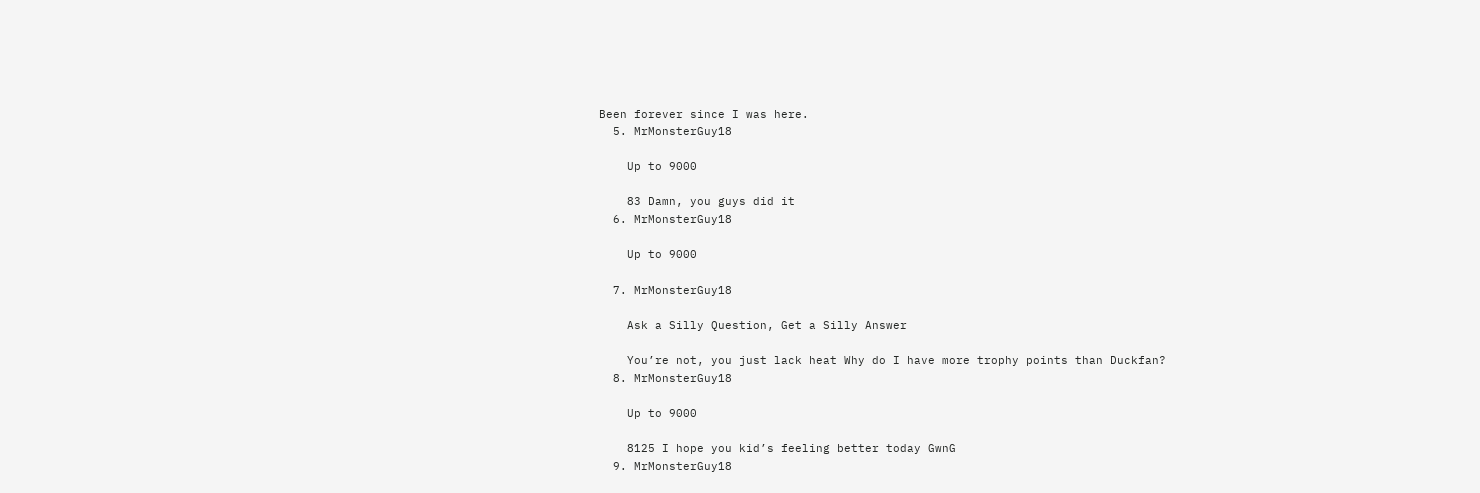Been forever since I was here.
  5. MrMonsterGuy18

    Up to 9000

    83 Damn, you guys did it
  6. MrMonsterGuy18

    Up to 9000

  7. MrMonsterGuy18

    Ask a Silly Question, Get a Silly Answer

    You’re not, you just lack heat Why do I have more trophy points than Duckfan?
  8. MrMonsterGuy18

    Up to 9000

    8125 I hope you kid’s feeling better today GwnG
  9. MrMonsterGuy18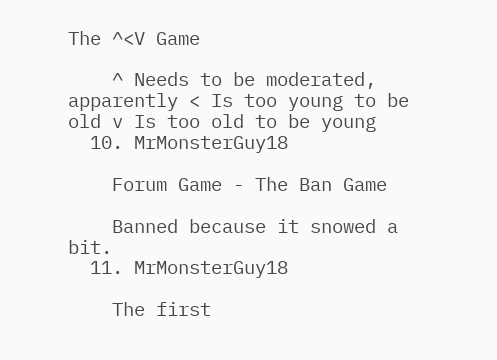The ^<V Game

    ^ Needs to be moderated, apparently < Is too young to be old v Is too old to be young
  10. MrMonsterGuy18

    Forum Game - The Ban Game

    Banned because it snowed a bit.
  11. MrMonsterGuy18

    The first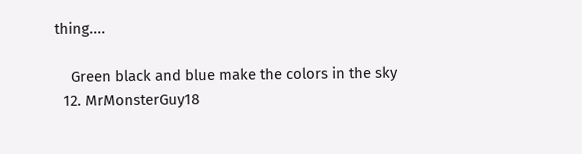thing....

    Green black and blue make the colors in the sky
  12. MrMonsterGuy18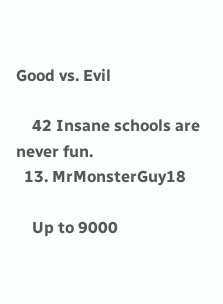Good vs. Evil

    42 Insane schools are never fun.
  13. MrMonsterGuy18

    Up to 9000